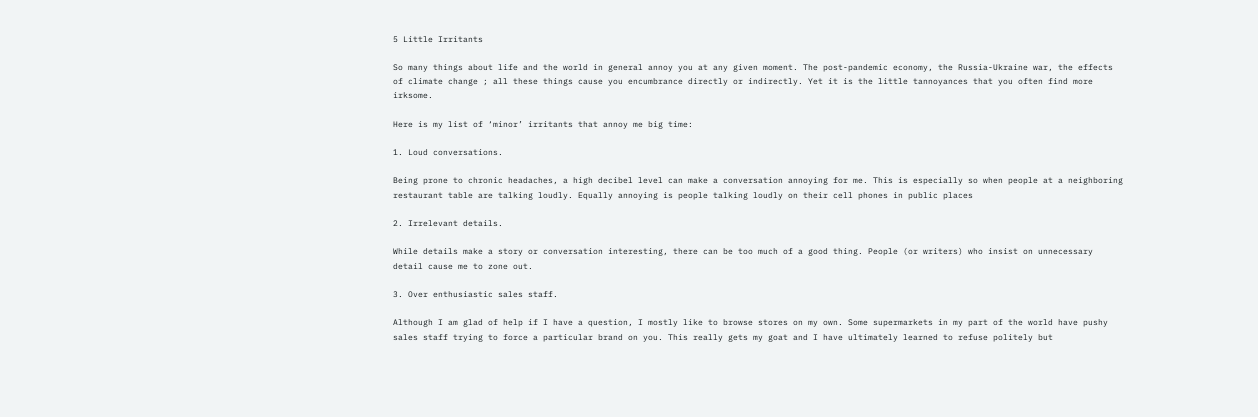5 Little Irritants

So many things about life and the world in general annoy you at any given moment. The post-pandemic economy, the Russia-Ukraine war, the effects of climate change ; all these things cause you encumbrance directly or indirectly. Yet it is the little tannoyances that you often find more irksome.

Here is my list of ‘minor’ irritants that annoy me big time:

1. Loud conversations.

Being prone to chronic headaches, a high decibel level can make a conversation annoying for me. This is especially so when people at a neighboring restaurant table are talking loudly. Equally annoying is people talking loudly on their cell phones in public places

2. Irrelevant details.

While details make a story or conversation interesting, there can be too much of a good thing. People (or writers) who insist on unnecessary detail cause me to zone out.

3. Over enthusiastic sales staff.

Although I am glad of help if I have a question, I mostly like to browse stores on my own. Some supermarkets in my part of the world have pushy sales staff trying to force a particular brand on you. This really gets my goat and I have ultimately learned to refuse politely but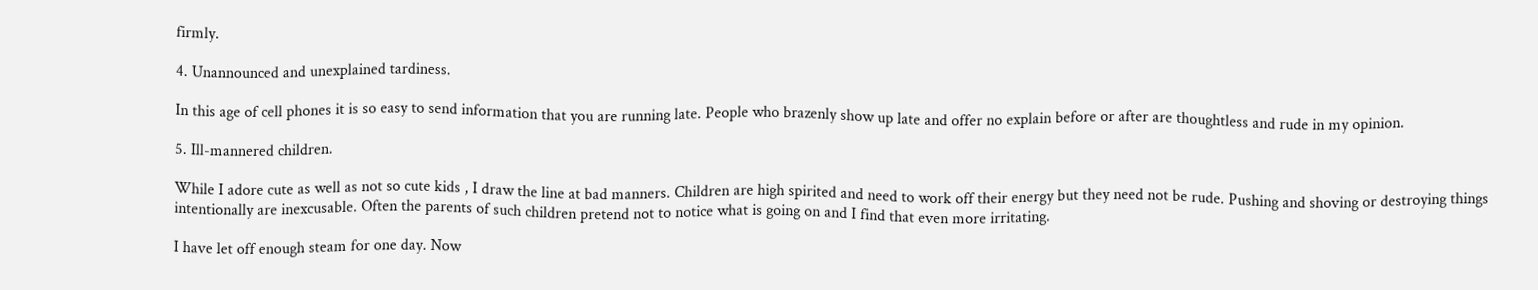firmly.

4. Unannounced and unexplained tardiness.

In this age of cell phones it is so easy to send information that you are running late. People who brazenly show up late and offer no explain before or after are thoughtless and rude in my opinion.

5. Ill-mannered children.

While I adore cute as well as not so cute kids , I draw the line at bad manners. Children are high spirited and need to work off their energy but they need not be rude. Pushing and shoving or destroying things intentionally are inexcusable. Often the parents of such children pretend not to notice what is going on and I find that even more irritating.

I have let off enough steam for one day. Now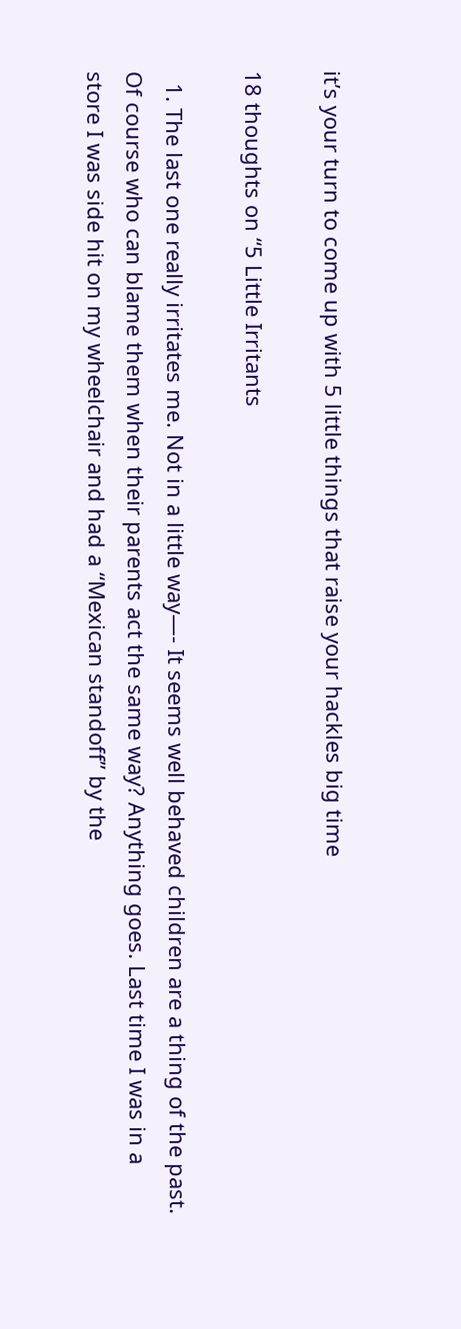it’s your turn to come up with 5 little things that raise your hackles big time

18 thoughts on “5 Little Irritants

  1. The last one really irritates me. Not in a little way—- It seems well behaved children are a thing of the past. Of course who can blame them when their parents act the same way? Anything goes. Last time I was in a store I was side hit on my wheelchair and had a “Mexican standoff” by the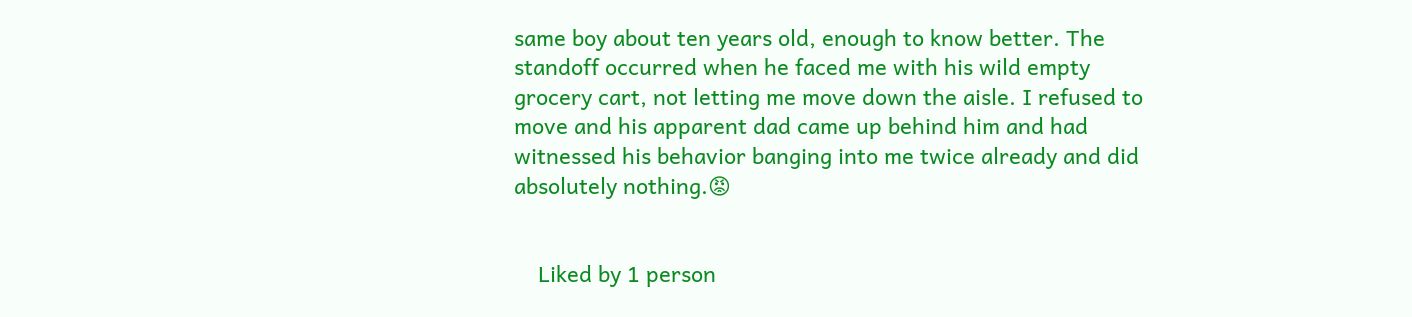same boy about ten years old, enough to know better. The standoff occurred when he faced me with his wild empty grocery cart, not letting me move down the aisle. I refused to move and his apparent dad came up behind him and had witnessed his behavior banging into me twice already and did absolutely nothing.😡


    Liked by 1 person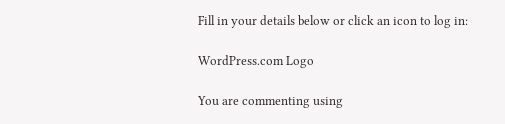Fill in your details below or click an icon to log in:

WordPress.com Logo

You are commenting using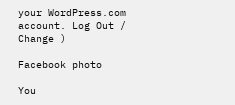your WordPress.com account. Log Out /  Change )

Facebook photo

You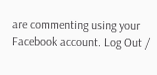are commenting using your Facebook account. Log Out /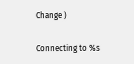Change )

Connecting to %s